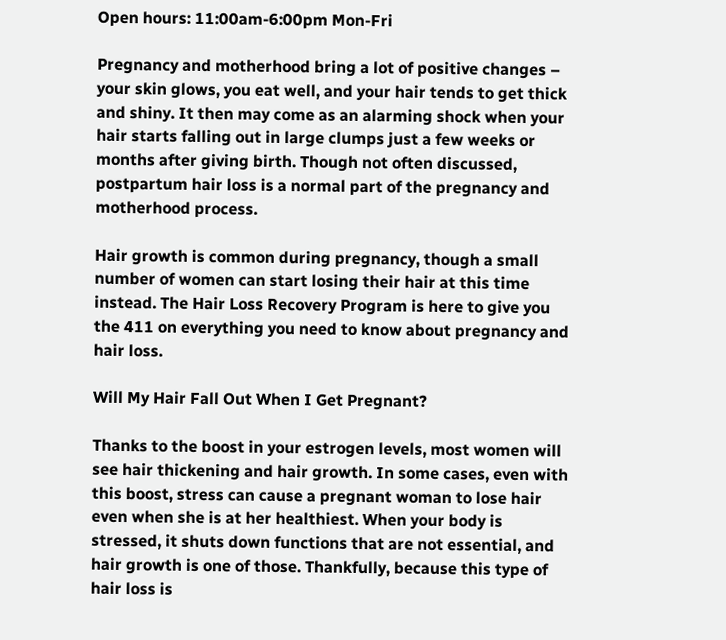Open hours: 11:00am-6:00pm Mon-Fri

Pregnancy and motherhood bring a lot of positive changes – your skin glows, you eat well, and your hair tends to get thick and shiny. It then may come as an alarming shock when your hair starts falling out in large clumps just a few weeks or months after giving birth. Though not often discussed, postpartum hair loss is a normal part of the pregnancy and motherhood process.

Hair growth is common during pregnancy, though a small number of women can start losing their hair at this time instead. The Hair Loss Recovery Program is here to give you the 411 on everything you need to know about pregnancy and hair loss.

Will My Hair Fall Out When I Get Pregnant?

Thanks to the boost in your estrogen levels, most women will see hair thickening and hair growth. In some cases, even with this boost, stress can cause a pregnant woman to lose hair even when she is at her healthiest. When your body is stressed, it shuts down functions that are not essential, and hair growth is one of those. Thankfully, because this type of hair loss is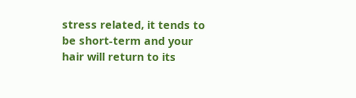stress related, it tends to be short-term and your hair will return to its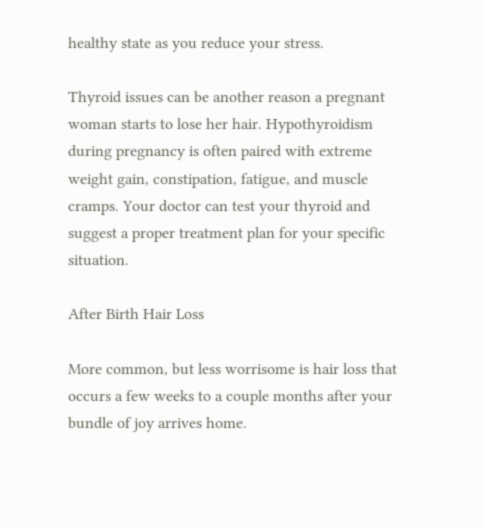healthy state as you reduce your stress.

Thyroid issues can be another reason a pregnant woman starts to lose her hair. Hypothyroidism during pregnancy is often paired with extreme weight gain, constipation, fatigue, and muscle cramps. Your doctor can test your thyroid and suggest a proper treatment plan for your specific situation.

After Birth Hair Loss

More common, but less worrisome is hair loss that occurs a few weeks to a couple months after your bundle of joy arrives home.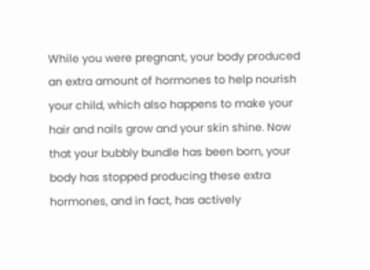While you were pregnant, your body produced an extra amount of hormones to help nourish your child, which also happens to make your hair and nails grow and your skin shine. Now that your bubbly bundle has been born, your body has stopped producing these extra hormones, and in fact, has actively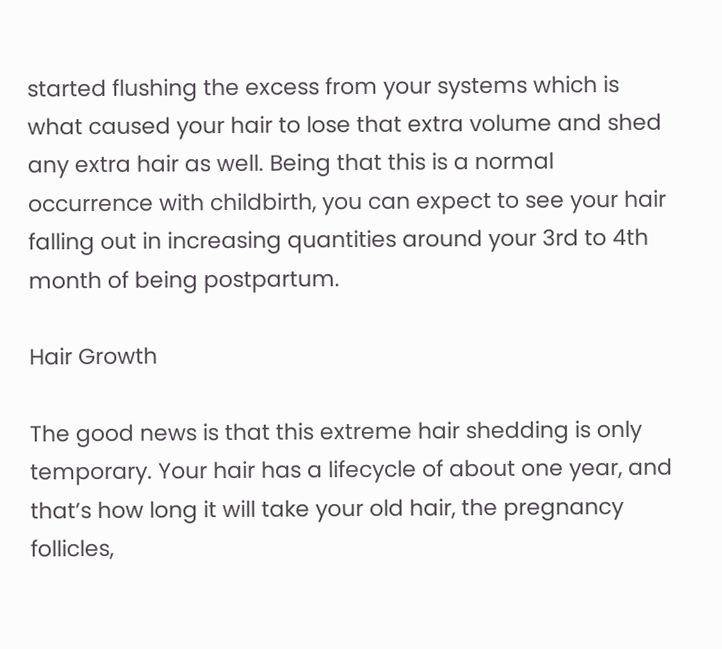started flushing the excess from your systems which is what caused your hair to lose that extra volume and shed any extra hair as well. Being that this is a normal occurrence with childbirth, you can expect to see your hair falling out in increasing quantities around your 3rd to 4th month of being postpartum.

Hair Growth

The good news is that this extreme hair shedding is only temporary. Your hair has a lifecycle of about one year, and that’s how long it will take your old hair, the pregnancy follicles,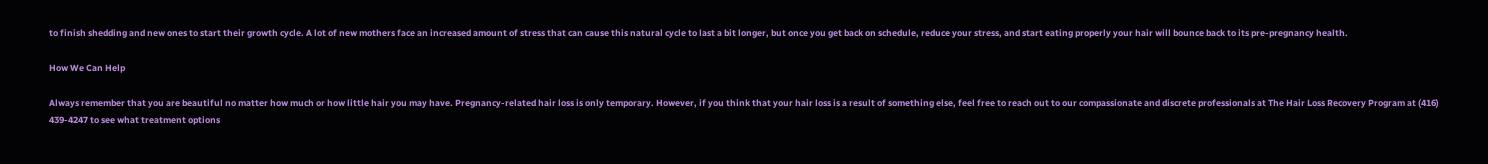to finish shedding and new ones to start their growth cycle. A lot of new mothers face an increased amount of stress that can cause this natural cycle to last a bit longer, but once you get back on schedule, reduce your stress, and start eating properly your hair will bounce back to its pre-pregnancy health.

How We Can Help

Always remember that you are beautiful no matter how much or how little hair you may have. Pregnancy-related hair loss is only temporary. However, if you think that your hair loss is a result of something else, feel free to reach out to our compassionate and discrete professionals at The Hair Loss Recovery Program at (416) 439-4247 to see what treatment options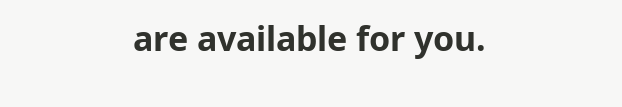are available for you.